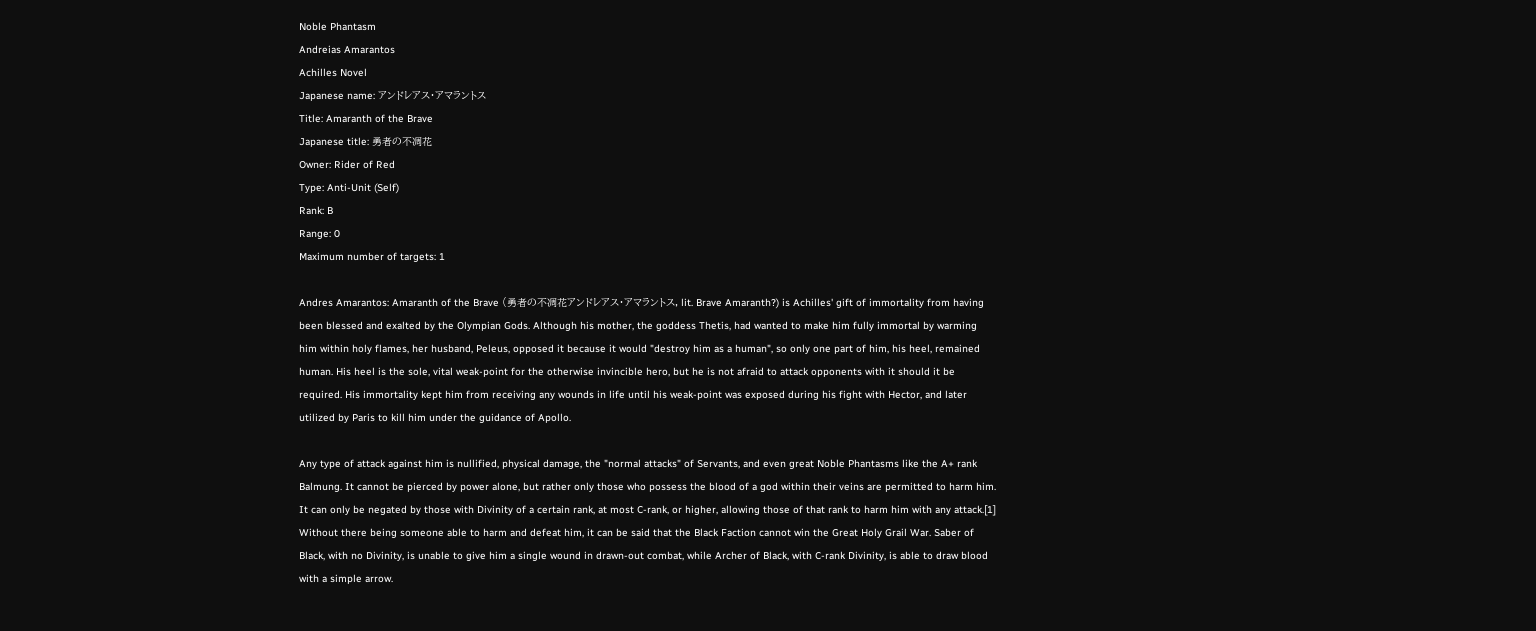Noble Phantasm
Andreias Amarantos
Achilles Novel
Japanese name: アンドレアス・アマラントス
Title: Amaranth of the Brave
Japanese title: 勇者の不凋花
Owner: Rider of Red
Type: Anti-Unit (Self)
Rank: B
Range: 0
Maximum number of targets: 1

Andres Amarantos: Amaranth of the Brave (勇者の不凋花アンドレアス・アマラントス, lit. Brave Amaranth?) is Achilles' gift of immortality from having been blessed and exalted by the Olympian Gods. Although his mother, the goddess Thetis, had wanted to make him fully immortal by warming him within holy flames, her husband, Peleus, opposed it because it would "destroy him as a human", so only one part of him, his heel, remained human. His heel is the sole, vital weak-point for the otherwise invincible hero, but he is not afraid to attack opponents with it should it be required. His immortality kept him from receiving any wounds in life until his weak-point was exposed during his fight with Hector, and later utilized by Paris to kill him under the guidance of Apollo.

Any type of attack against him is nullified, physical damage, the "normal attacks" of Servants, and even great Noble Phantasms like the A+ rank Balmung. It cannot be pierced by power alone, but rather only those who possess the blood of a god within their veins are permitted to harm him. It can only be negated by those with Divinity of a certain rank, at most C-rank, or higher, allowing those of that rank to harm him with any attack.[1] Without there being someone able to harm and defeat him, it can be said that the Black Faction cannot win the Great Holy Grail War. Saber of Black, with no Divinity, is unable to give him a single wound in drawn-out combat, while Archer of Black, with C-rank Divinity, is able to draw blood with a simple arrow.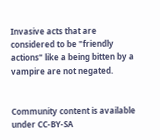Invasive acts that are considered to be "friendly actions" like a being bitten by a vampire are not negated.


Community content is available under CC-BY-SA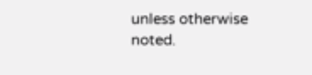unless otherwise noted.